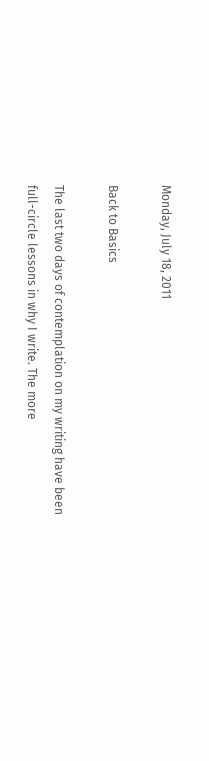Monday, July 18, 2011

Back to Basics

The last two days of contemplation on my writing have been full-circle lessons in why I write. The more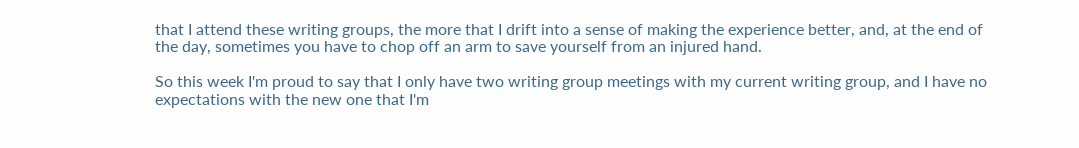that I attend these writing groups, the more that I drift into a sense of making the experience better, and, at the end of the day, sometimes you have to chop off an arm to save yourself from an injured hand.

So this week I'm proud to say that I only have two writing group meetings with my current writing group, and I have no expectations with the new one that I'm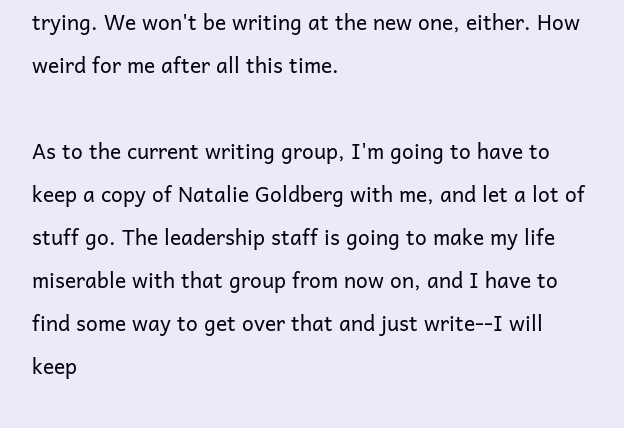trying. We won't be writing at the new one, either. How weird for me after all this time.

As to the current writing group, I'm going to have to keep a copy of Natalie Goldberg with me, and let a lot of stuff go. The leadership staff is going to make my life miserable with that group from now on, and I have to find some way to get over that and just write--I will keep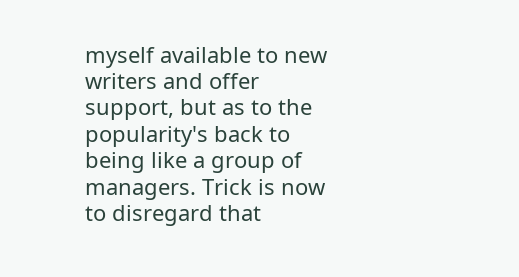myself available to new writers and offer support, but as to the popularity's back to being like a group of managers. Trick is now to disregard that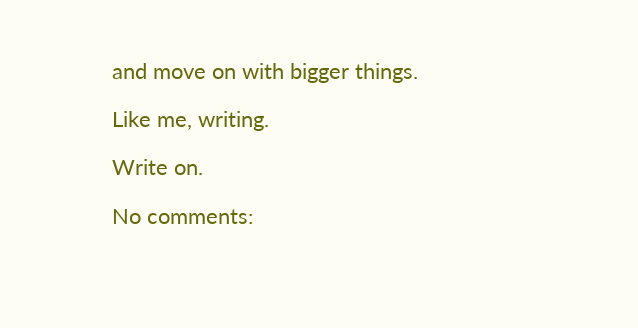and move on with bigger things.

Like me, writing.

Write on.

No comments: